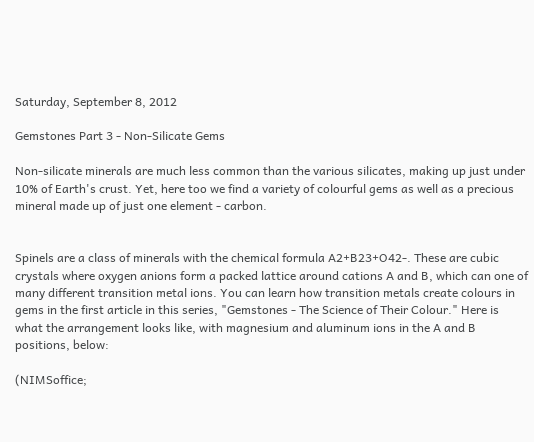Saturday, September 8, 2012

Gemstones Part 3 - Non-Silicate Gems

Non-silicate minerals are much less common than the various silicates, making up just under 10% of Earth's crust. Yet, here too we find a variety of colourful gems as well as a precious mineral made up of just one element - carbon.


Spinels are a class of minerals with the chemical formula A2+B23+O42-. These are cubic crystals where oxygen anions form a packed lattice around cations A and B, which can one of many different transition metal ions. You can learn how transition metals create colours in gems in the first article in this series, "Gemstones - The Science of Their Colour." Here is what the arrangement looks like, with magnesium and aluminum ions in the A and B positions, below:

(NIMSoffice;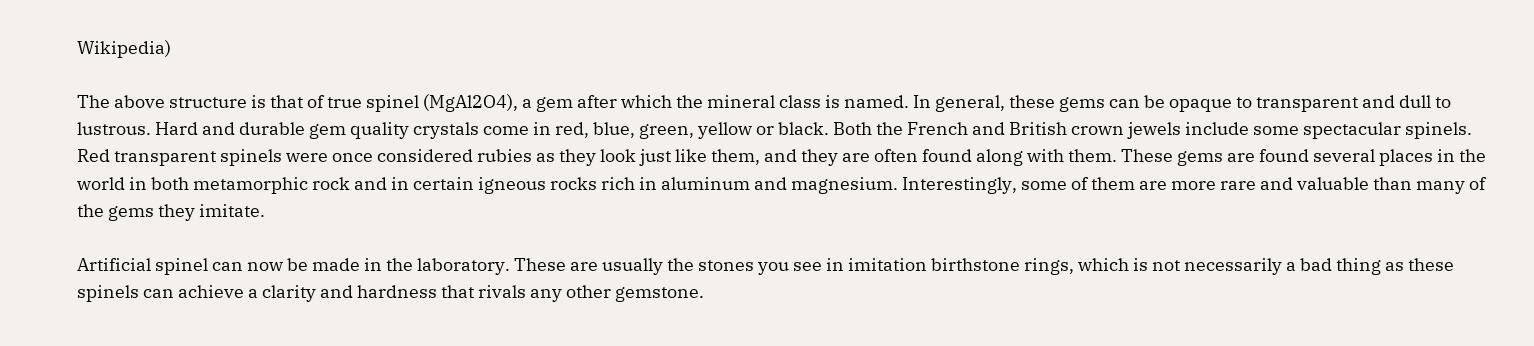Wikipedia)

The above structure is that of true spinel (MgAl2O4), a gem after which the mineral class is named. In general, these gems can be opaque to transparent and dull to lustrous. Hard and durable gem quality crystals come in red, blue, green, yellow or black. Both the French and British crown jewels include some spectacular spinels. Red transparent spinels were once considered rubies as they look just like them, and they are often found along with them. These gems are found several places in the world in both metamorphic rock and in certain igneous rocks rich in aluminum and magnesium. Interestingly, some of them are more rare and valuable than many of the gems they imitate.

Artificial spinel can now be made in the laboratory. These are usually the stones you see in imitation birthstone rings, which is not necessarily a bad thing as these spinels can achieve a clarity and hardness that rivals any other gemstone.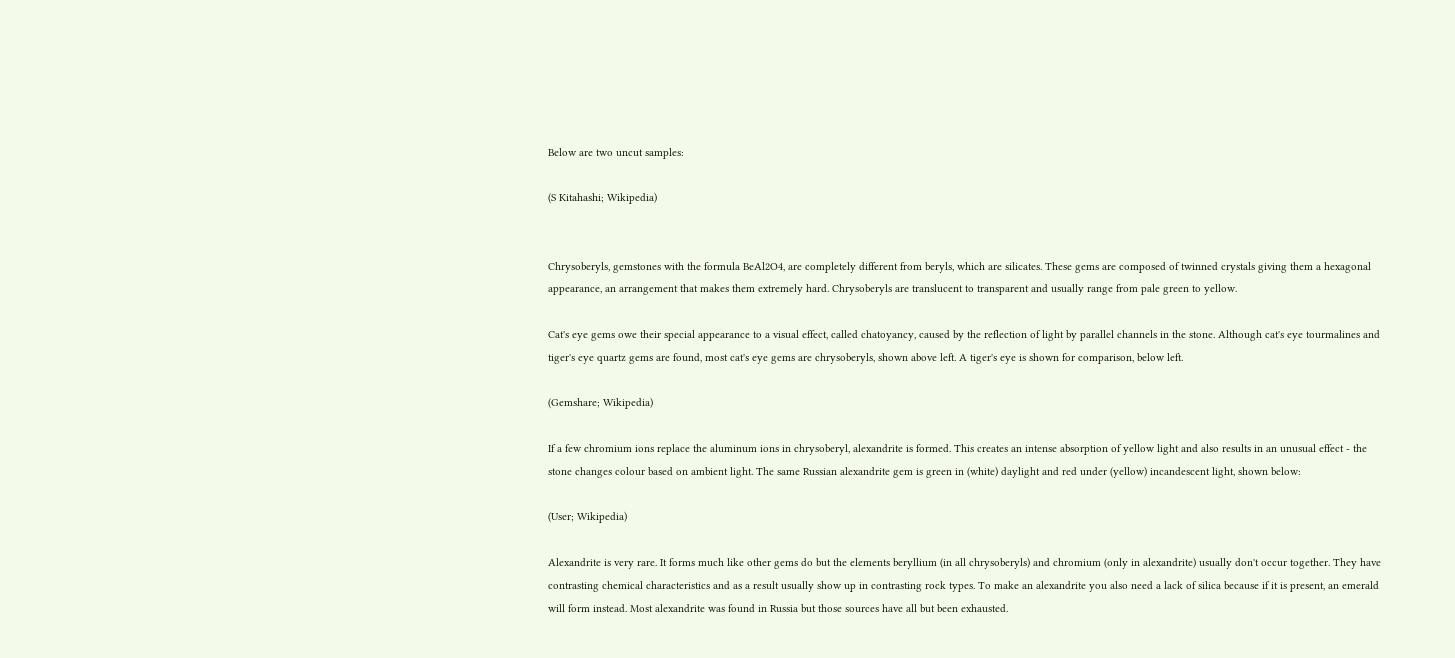Below are two uncut samples:

(S Kitahashi; Wikipedia)


Chrysoberyls, gemstones with the formula BeAl2O4, are completely different from beryls, which are silicates. These gems are composed of twinned crystals giving them a hexagonal appearance, an arrangement that makes them extremely hard. Chrysoberyls are translucent to transparent and usually range from pale green to yellow.

Cat's eye gems owe their special appearance to a visual effect, called chatoyancy, caused by the reflection of light by parallel channels in the stone. Although cat's eye tourmalines and tiger's eye quartz gems are found, most cat's eye gems are chrysoberyls, shown above left. A tiger's eye is shown for comparison, below left.

(Gemshare; Wikipedia)

If a few chromium ions replace the aluminum ions in chrysoberyl, alexandrite is formed. This creates an intense absorption of yellow light and also results in an unusual effect - the stone changes colour based on ambient light. The same Russian alexandrite gem is green in (white) daylight and red under (yellow) incandescent light, shown below:

(User; Wikipedia)

Alexandrite is very rare. It forms much like other gems do but the elements beryllium (in all chrysoberyls) and chromium (only in alexandrite) usually don't occur together. They have contrasting chemical characteristics and as a result usually show up in contrasting rock types. To make an alexandrite you also need a lack of silica because if it is present, an emerald will form instead. Most alexandrite was found in Russia but those sources have all but been exhausted.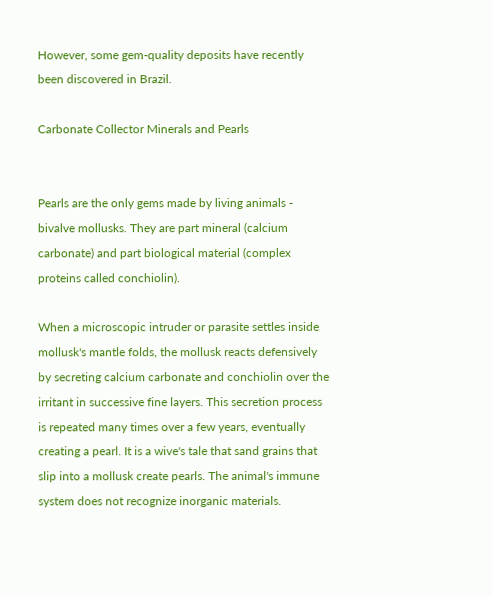However, some gem-quality deposits have recently been discovered in Brazil.

Carbonate Collector Minerals and Pearls


Pearls are the only gems made by living animals - bivalve mollusks. They are part mineral (calcium carbonate) and part biological material (complex proteins called conchiolin).

When a microscopic intruder or parasite settles inside mollusk's mantle folds, the mollusk reacts defensively by secreting calcium carbonate and conchiolin over the irritant in successive fine layers. This secretion process is repeated many times over a few years, eventually creating a pearl. It is a wive's tale that sand grains that slip into a mollusk create pearls. The animal's immune system does not recognize inorganic materials.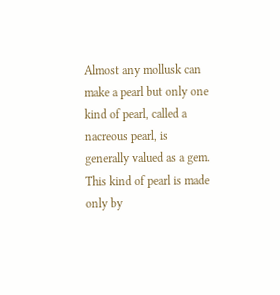Almost any mollusk can make a pearl but only one kind of pearl, called a nacreous pearl, is generally valued as a gem. This kind of pearl is made only by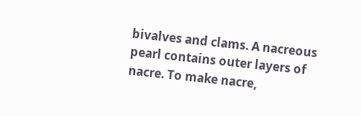bivalves and clams. A nacreous pearl contains outer layers of nacre. To make nacre,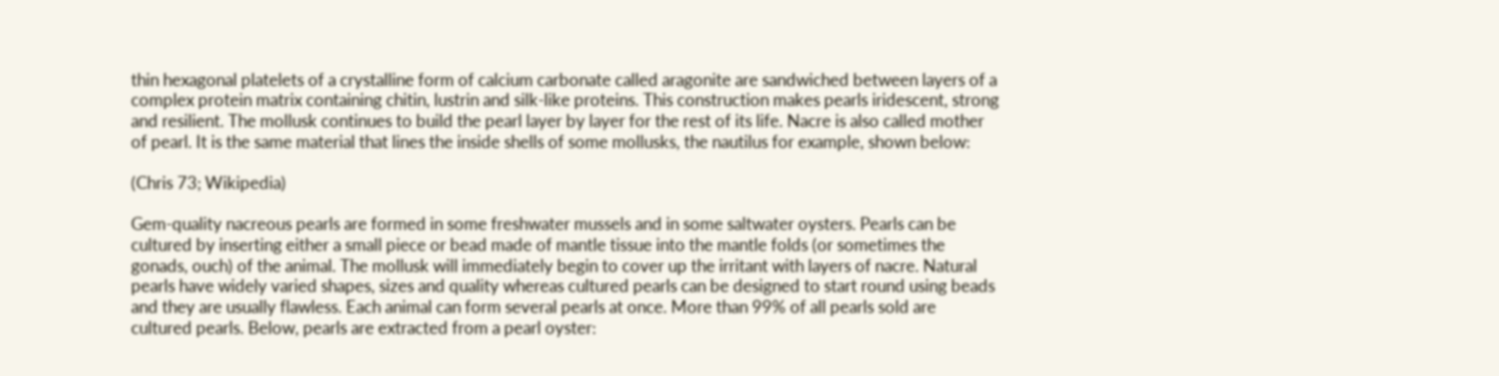thin hexagonal platelets of a crystalline form of calcium carbonate called aragonite are sandwiched between layers of a complex protein matrix containing chitin, lustrin and silk-like proteins. This construction makes pearls iridescent, strong and resilient. The mollusk continues to build the pearl layer by layer for the rest of its life. Nacre is also called mother of pearl. It is the same material that lines the inside shells of some mollusks, the nautilus for example, shown below:

(Chris 73; Wikipedia)

Gem-quality nacreous pearls are formed in some freshwater mussels and in some saltwater oysters. Pearls can be cultured by inserting either a small piece or bead made of mantle tissue into the mantle folds (or sometimes the gonads, ouch) of the animal. The mollusk will immediately begin to cover up the irritant with layers of nacre. Natural pearls have widely varied shapes, sizes and quality whereas cultured pearls can be designed to start round using beads and they are usually flawless. Each animal can form several pearls at once. More than 99% of all pearls sold are cultured pearls. Below, pearls are extracted from a pearl oyster: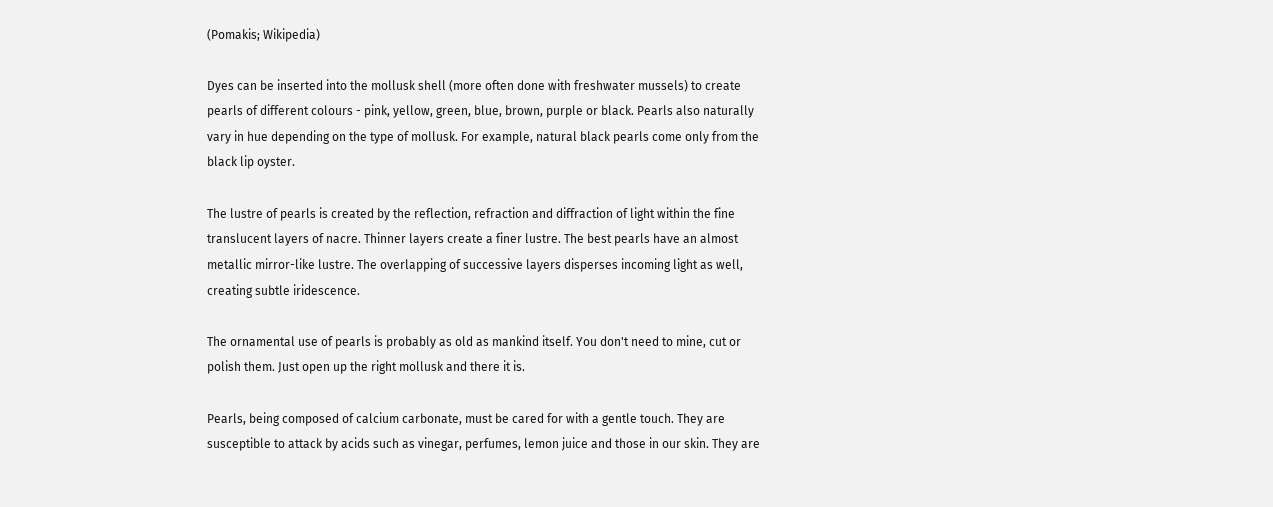(Pomakis; Wikipedia)

Dyes can be inserted into the mollusk shell (more often done with freshwater mussels) to create pearls of different colours - pink, yellow, green, blue, brown, purple or black. Pearls also naturally vary in hue depending on the type of mollusk. For example, natural black pearls come only from the black lip oyster.

The lustre of pearls is created by the reflection, refraction and diffraction of light within the fine translucent layers of nacre. Thinner layers create a finer lustre. The best pearls have an almost metallic mirror-like lustre. The overlapping of successive layers disperses incoming light as well, creating subtle iridescence.

The ornamental use of pearls is probably as old as mankind itself. You don't need to mine, cut or polish them. Just open up the right mollusk and there it is.

Pearls, being composed of calcium carbonate, must be cared for with a gentle touch. They are susceptible to attack by acids such as vinegar, perfumes, lemon juice and those in our skin. They are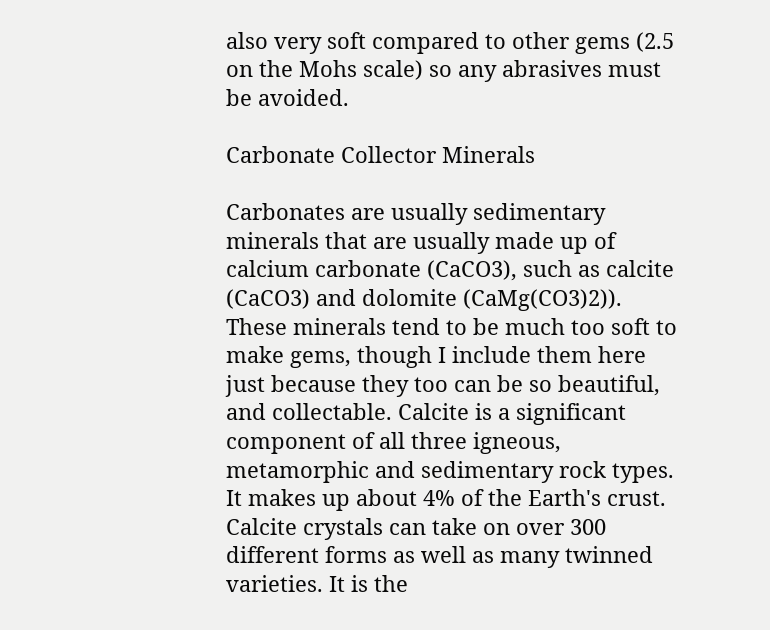also very soft compared to other gems (2.5 on the Mohs scale) so any abrasives must be avoided.

Carbonate Collector Minerals

Carbonates are usually sedimentary minerals that are usually made up of calcium carbonate (CaCO3), such as calcite (CaCO3) and dolomite (CaMg(CO3)2)). These minerals tend to be much too soft to make gems, though I include them here just because they too can be so beautiful, and collectable. Calcite is a significant component of all three igneous, metamorphic and sedimentary rock types. It makes up about 4% of the Earth's crust. Calcite crystals can take on over 300 different forms as well as many twinned varieties. It is the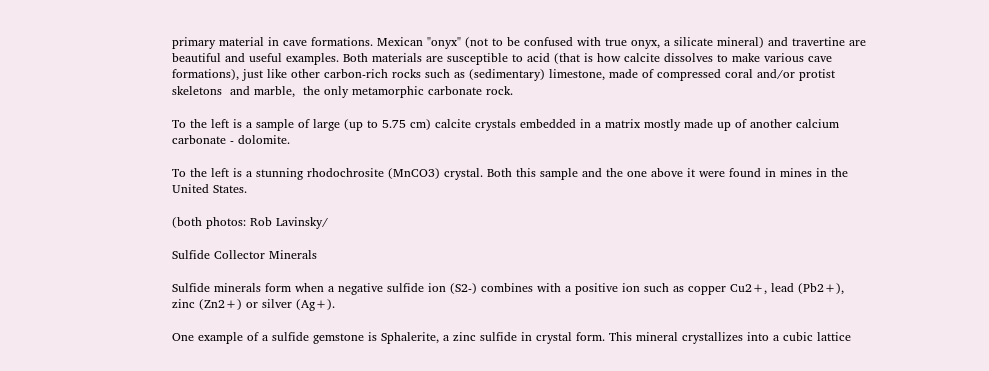primary material in cave formations. Mexican "onyx" (not to be confused with true onyx, a silicate mineral) and travertine are beautiful and useful examples. Both materials are susceptible to acid (that is how calcite dissolves to make various cave formations), just like other carbon-rich rocks such as (sedimentary) limestone, made of compressed coral and/or protist skeletons  and marble,  the only metamorphic carbonate rock.

To the left is a sample of large (up to 5.75 cm) calcite crystals embedded in a matrix mostly made up of another calcium carbonate - dolomite.

To the left is a stunning rhodochrosite (MnCO3) crystal. Both this sample and the one above it were found in mines in the United States.

(both photos: Rob Lavinsky/

Sulfide Collector Minerals

Sulfide minerals form when a negative sulfide ion (S2-) combines with a positive ion such as copper Cu2+, lead (Pb2+), zinc (Zn2+) or silver (Ag+).

One example of a sulfide gemstone is Sphalerite, a zinc sulfide in crystal form. This mineral crystallizes into a cubic lattice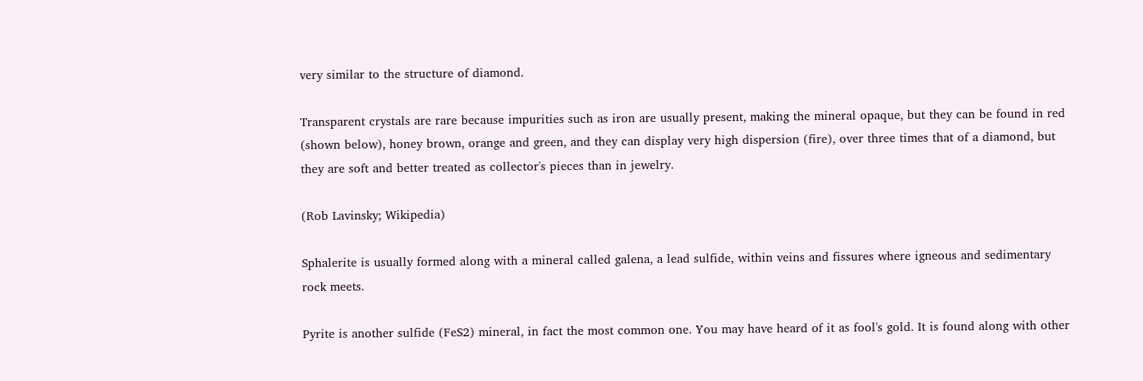very similar to the structure of diamond.

Transparent crystals are rare because impurities such as iron are usually present, making the mineral opaque, but they can be found in red (shown below), honey brown, orange and green, and they can display very high dispersion (fire), over three times that of a diamond, but they are soft and better treated as collector's pieces than in jewelry.

(Rob Lavinsky; Wikipedia)

Sphalerite is usually formed along with a mineral called galena, a lead sulfide, within veins and fissures where igneous and sedimentary rock meets.

Pyrite is another sulfide (FeS2) mineral, in fact the most common one. You may have heard of it as fool's gold. It is found along with other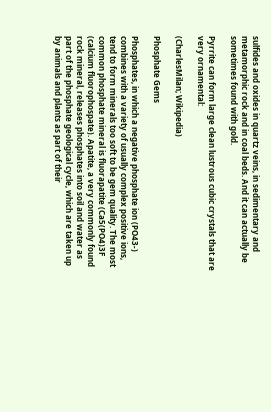sulfides and oxides in quartz veins, in sedimentary and metamorphic rock and in coal beds. And it can actually be sometimes found with gold.

Pyrrite can form large clean lustrous cubic crystals that are very ornamental:

(CharlesMilan; Wikipedia)

Phosphate Gems

Phosphates, in which a negative phosphate ion (PO43-) combines with a variety of usually complex positive ions, tend to form minerals too soft to be gem quality. The most common phosphate mineral is fluorapatite (Ca5(PO4)3F (calcium fluorophospate). Apatite, a very commonly found rock mineral, releases phosphates into soil and water as part of the phosphate geological cycle, which are taken up by animals and plants as part of their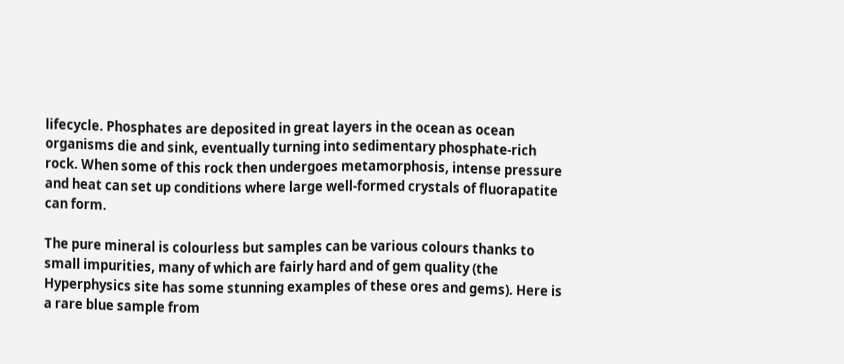lifecycle. Phosphates are deposited in great layers in the ocean as ocean organisms die and sink, eventually turning into sedimentary phosphate-rich rock. When some of this rock then undergoes metamorphosis, intense pressure and heat can set up conditions where large well-formed crystals of fluorapatite can form.

The pure mineral is colourless but samples can be various colours thanks to small impurities, many of which are fairly hard and of gem quality (the Hyperphysics site has some stunning examples of these ores and gems). Here is a rare blue sample from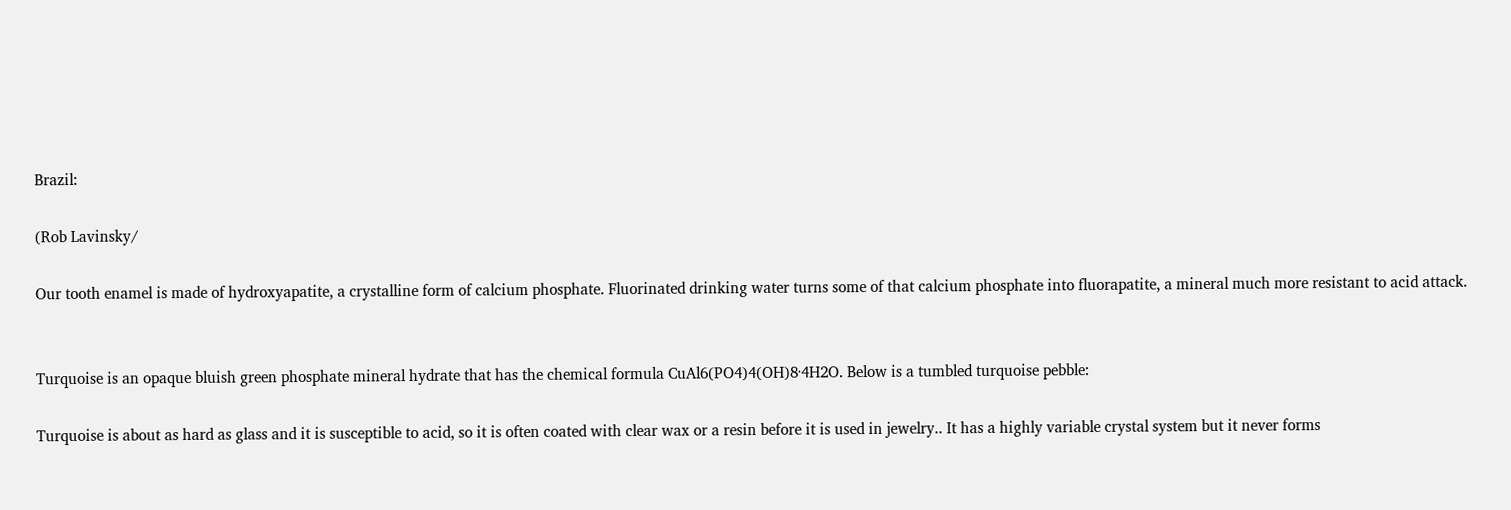Brazil:

(Rob Lavinsky/

Our tooth enamel is made of hydroxyapatite, a crystalline form of calcium phosphate. Fluorinated drinking water turns some of that calcium phosphate into fluorapatite, a mineral much more resistant to acid attack.


Turquoise is an opaque bluish green phosphate mineral hydrate that has the chemical formula CuAl6(PO4)4(OH)8·4H2O. Below is a tumbled turquoise pebble:

Turquoise is about as hard as glass and it is susceptible to acid, so it is often coated with clear wax or a resin before it is used in jewelry.. It has a highly variable crystal system but it never forms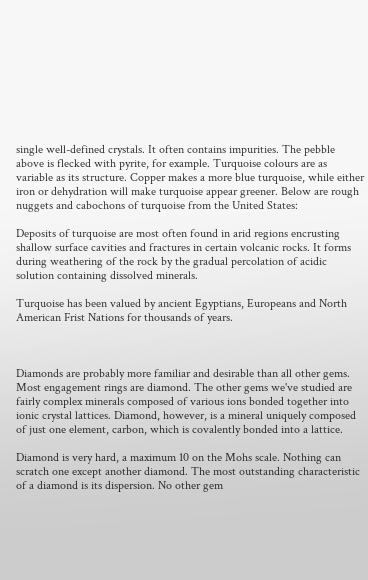single well-defined crystals. It often contains impurities. The pebble above is flecked with pyrite, for example. Turquoise colours are as variable as its structure. Copper makes a more blue turquoise, while either iron or dehydration will make turquoise appear greener. Below are rough nuggets and cabochons of turquoise from the United States:

Deposits of turquoise are most often found in arid regions encrusting shallow surface cavities and fractures in certain volcanic rocks. It forms during weathering of the rock by the gradual percolation of acidic solution containing dissolved minerals.

Turquoise has been valued by ancient Egyptians, Europeans and North American Frist Nations for thousands of years.



Diamonds are probably more familiar and desirable than all other gems. Most engagement rings are diamond. The other gems we've studied are fairly complex minerals composed of various ions bonded together into ionic crystal lattices. Diamond, however, is a mineral uniquely composed of just one element, carbon, which is covalently bonded into a lattice.

Diamond is very hard, a maximum 10 on the Mohs scale. Nothing can scratch one except another diamond. The most outstanding characteristic of a diamond is its dispersion. No other gem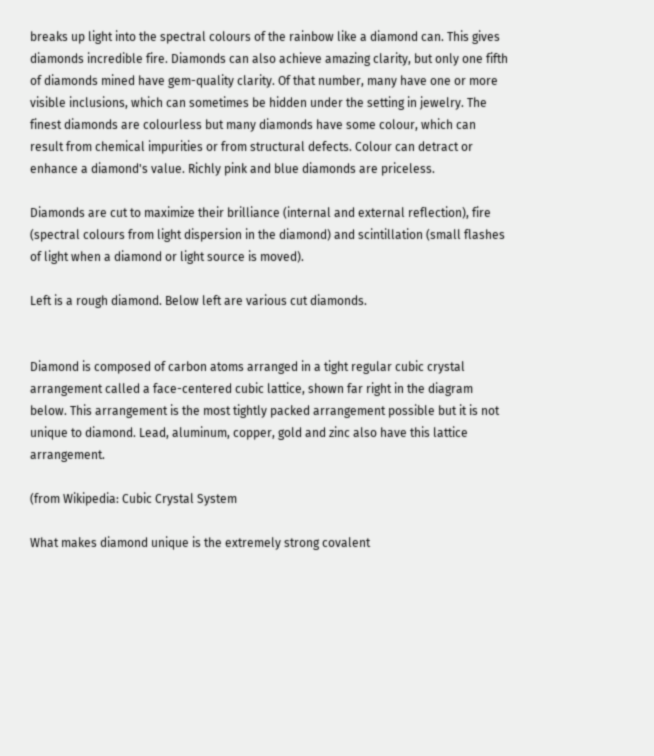breaks up light into the spectral colours of the rainbow like a diamond can. This gives diamonds incredible fire. Diamonds can also achieve amazing clarity, but only one fifth of diamonds mined have gem-quality clarity. Of that number, many have one or more visible inclusions, which can sometimes be hidden under the setting in jewelry. The finest diamonds are colourless but many diamonds have some colour, which can result from chemical impurities or from structural defects. Colour can detract or enhance a diamond's value. Richly pink and blue diamonds are priceless.

Diamonds are cut to maximize their brilliance (internal and external reflection), fire (spectral colours from light dispersion in the diamond) and scintillation (small flashes of light when a diamond or light source is moved).

Left is a rough diamond. Below left are various cut diamonds.


Diamond is composed of carbon atoms arranged in a tight regular cubic crystal arrangement called a face-centered cubic lattice, shown far right in the diagram below. This arrangement is the most tightly packed arrangement possible but it is not unique to diamond. Lead, aluminum, copper, gold and zinc also have this lattice arrangement.

(from Wikipedia: Cubic Crystal System

What makes diamond unique is the extremely strong covalent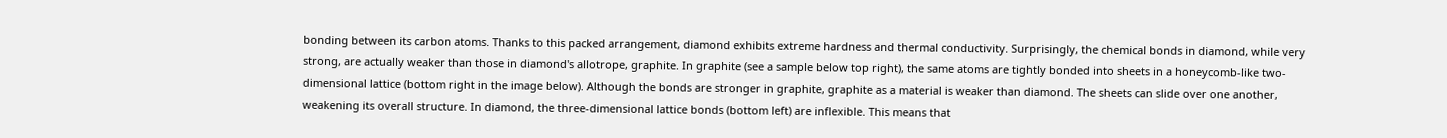bonding between its carbon atoms. Thanks to this packed arrangement, diamond exhibits extreme hardness and thermal conductivity. Surprisingly, the chemical bonds in diamond, while very strong, are actually weaker than those in diamond's allotrope, graphite. In graphite (see a sample below top right), the same atoms are tightly bonded into sheets in a honeycomb-like two-dimensional lattice (bottom right in the image below). Although the bonds are stronger in graphite, graphite as a material is weaker than diamond. The sheets can slide over one another, weakening its overall structure. In diamond, the three-dimensional lattice bonds (bottom left) are inflexible. This means that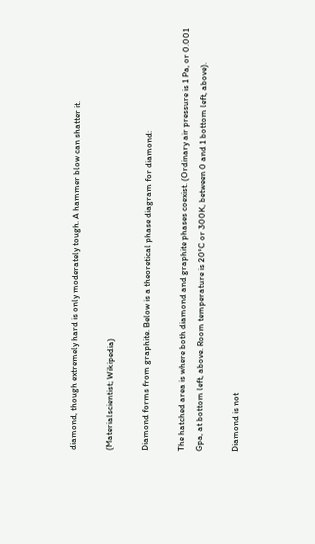diamond, though extremely hard is only moderately tough. A hammer blow can shatter it.

(Materialscientist; Wikipedia)

Diamond forms from graphite. Below is a theoretical phase diagram for diamond:

The hatched area is where both diamond and graphite phases coexist. (Ordinary air pressure is 1 Pa, or 0.001 Gpa, at bottom left, above. Room temperature is 20°C or 300K, between 0 and 1 bottom left, above).

Diamond is not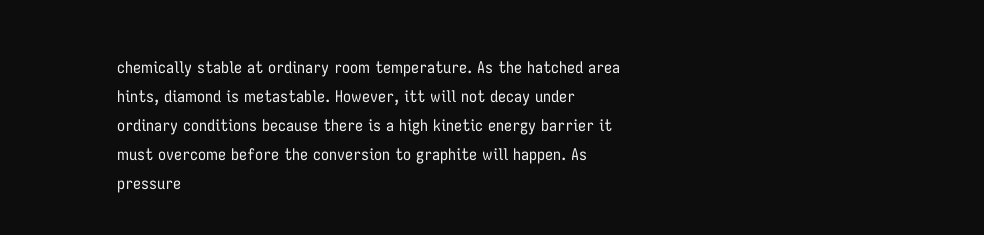chemically stable at ordinary room temperature. As the hatched area hints, diamond is metastable. However, itt will not decay under ordinary conditions because there is a high kinetic energy barrier it must overcome before the conversion to graphite will happen. As pressure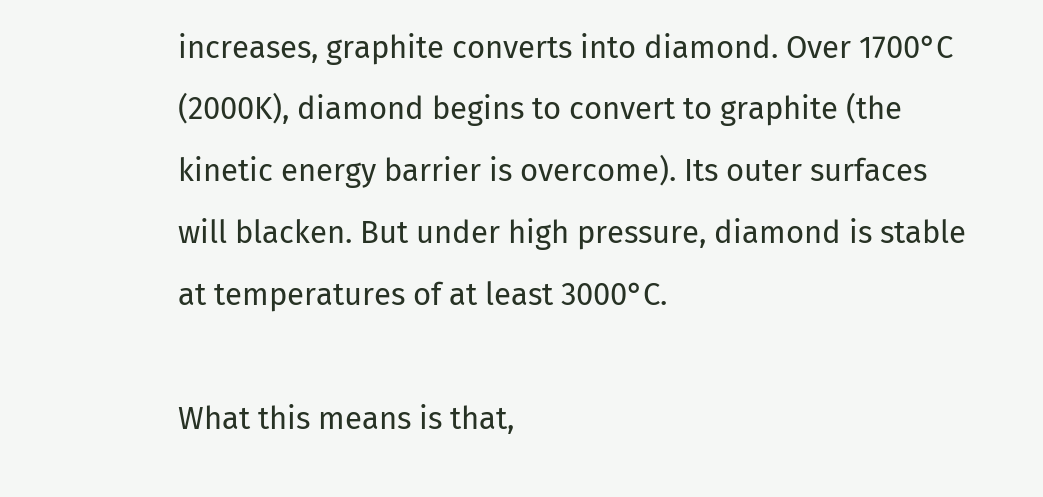increases, graphite converts into diamond. Over 1700°C (2000K), diamond begins to convert to graphite (the kinetic energy barrier is overcome). Its outer surfaces will blacken. But under high pressure, diamond is stable at temperatures of at least 3000°C.

What this means is that,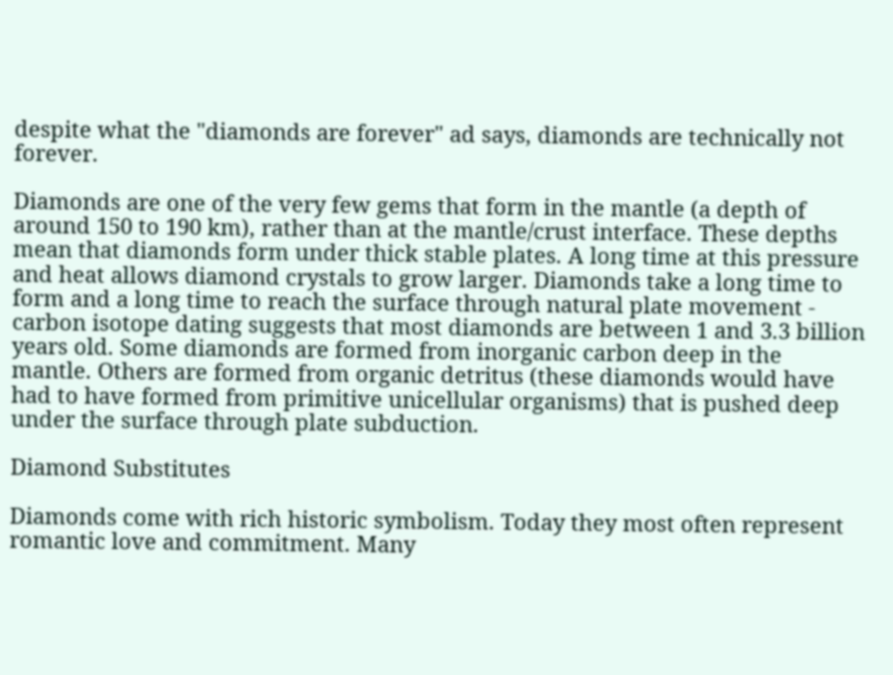despite what the "diamonds are forever" ad says, diamonds are technically not forever.

Diamonds are one of the very few gems that form in the mantle (a depth of around 150 to 190 km), rather than at the mantle/crust interface. These depths mean that diamonds form under thick stable plates. A long time at this pressure and heat allows diamond crystals to grow larger. Diamonds take a long time to form and a long time to reach the surface through natural plate movement - carbon isotope dating suggests that most diamonds are between 1 and 3.3 billion years old. Some diamonds are formed from inorganic carbon deep in the mantle. Others are formed from organic detritus (these diamonds would have had to have formed from primitive unicellular organisms) that is pushed deep under the surface through plate subduction.

Diamond Substitutes

Diamonds come with rich historic symbolism. Today they most often represent romantic love and commitment. Many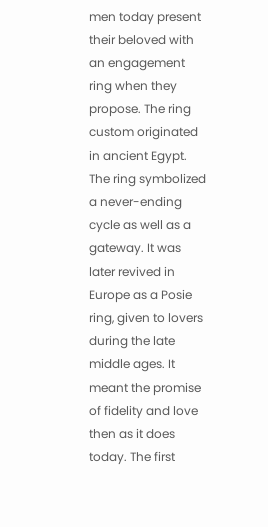men today present their beloved with an engagement ring when they propose. The ring custom originated in ancient Egypt. The ring symbolized a never-ending cycle as well as a gateway. It was later revived in Europe as a Posie ring, given to lovers during the late middle ages. It meant the promise of fidelity and love then as it does today. The first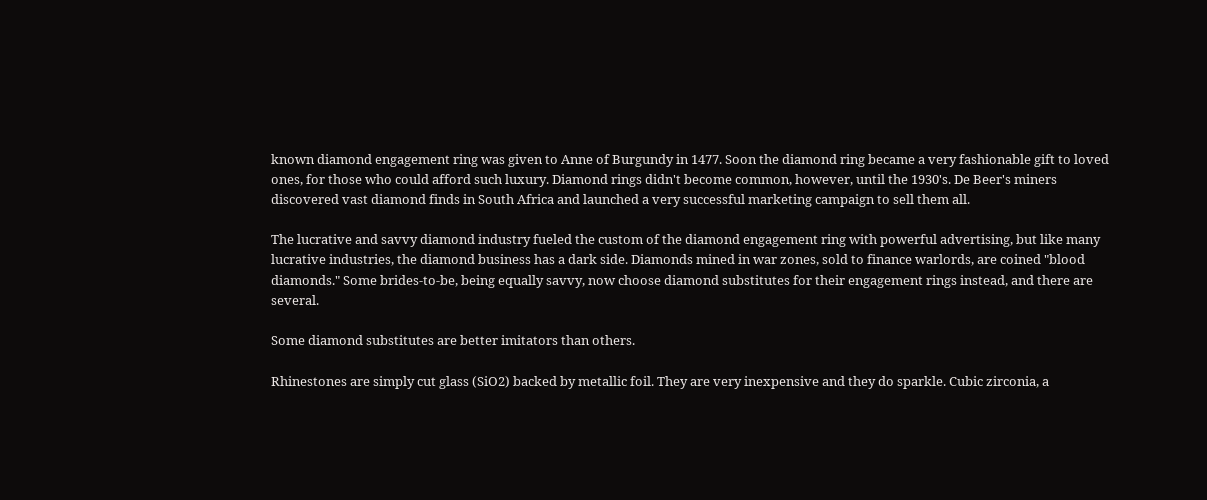known diamond engagement ring was given to Anne of Burgundy in 1477. Soon the diamond ring became a very fashionable gift to loved ones, for those who could afford such luxury. Diamond rings didn't become common, however, until the 1930's. De Beer's miners discovered vast diamond finds in South Africa and launched a very successful marketing campaign to sell them all.

The lucrative and savvy diamond industry fueled the custom of the diamond engagement ring with powerful advertising, but like many lucrative industries, the diamond business has a dark side. Diamonds mined in war zones, sold to finance warlords, are coined "blood diamonds." Some brides-to-be, being equally savvy, now choose diamond substitutes for their engagement rings instead, and there are several.

Some diamond substitutes are better imitators than others.

Rhinestones are simply cut glass (SiO2) backed by metallic foil. They are very inexpensive and they do sparkle. Cubic zirconia, a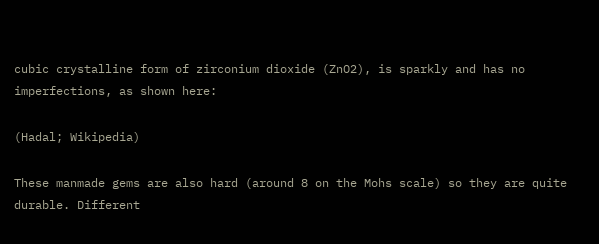cubic crystalline form of zirconium dioxide (ZnO2), is sparkly and has no imperfections, as shown here:

(Hadal; Wikipedia)

These manmade gems are also hard (around 8 on the Mohs scale) so they are quite durable. Different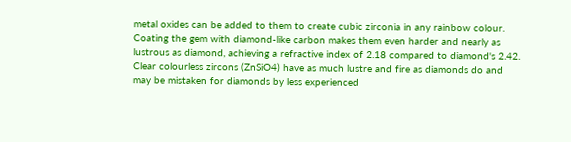metal oxides can be added to them to create cubic zirconia in any rainbow colour. Coating the gem with diamond-like carbon makes them even harder and nearly as lustrous as diamond, achieving a refractive index of 2.18 compared to diamond's 2.42. Clear colourless zircons (ZnSiO4) have as much lustre and fire as diamonds do and may be mistaken for diamonds by less experienced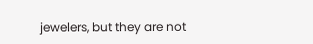jewelers, but they are not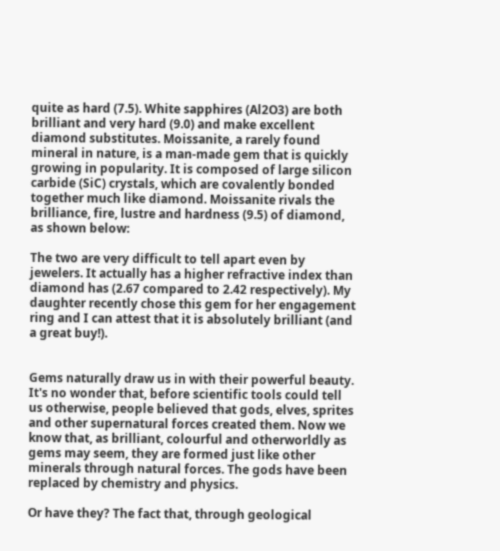quite as hard (7.5). White sapphires (Al2O3) are both brilliant and very hard (9.0) and make excellent diamond substitutes. Moissanite, a rarely found mineral in nature, is a man-made gem that is quickly growing in popularity. It is composed of large silicon carbide (SiC) crystals, which are covalently bonded together much like diamond. Moissanite rivals the brilliance, fire, lustre and hardness (9.5) of diamond, as shown below:

The two are very difficult to tell apart even by jewelers. It actually has a higher refractive index than diamond has (2.67 compared to 2.42 respectively). My daughter recently chose this gem for her engagement ring and I can attest that it is absolutely brilliant (and a great buy!).


Gems naturally draw us in with their powerful beauty. It's no wonder that, before scientific tools could tell us otherwise, people believed that gods, elves, sprites and other supernatural forces created them. Now we know that, as brilliant, colourful and otherworldly as gems may seem, they are formed just like other minerals through natural forces. The gods have been replaced by chemistry and physics.

Or have they? The fact that, through geological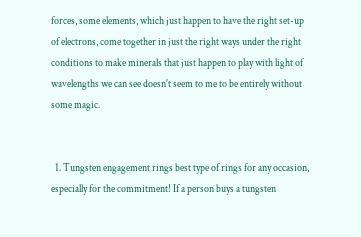forces, some elements, which just happen to have the right set-up of electrons, come together in just the right ways under the right conditions to make minerals that just happen to play with light of wavelengths we can see doesn't seem to me to be entirely without some magic.


  1. Tungsten engagement rings best type of rings for any occasion, especially for the commitment! If a person buys a tungsten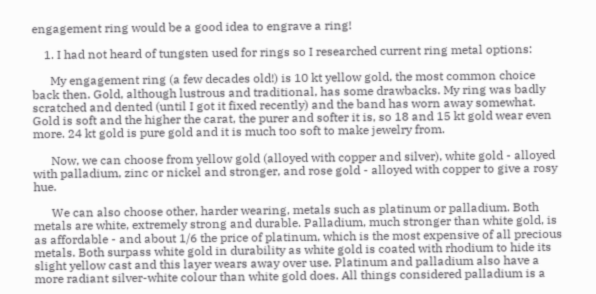engagement ring would be a good idea to engrave a ring!

    1. I had not heard of tungsten used for rings so I researched current ring metal options:

      My engagement ring (a few decades old!) is 10 kt yellow gold, the most common choice back then. Gold, although lustrous and traditional, has some drawbacks. My ring was badly scratched and dented (until I got it fixed recently) and the band has worn away somewhat. Gold is soft and the higher the carat, the purer and softer it is, so 18 and 15 kt gold wear even more. 24 kt gold is pure gold and it is much too soft to make jewelry from.

      Now, we can choose from yellow gold (alloyed with copper and silver), white gold - alloyed with palladium, zinc or nickel and stronger, and rose gold - alloyed with copper to give a rosy hue.

      We can also choose other, harder wearing, metals such as platinum or palladium. Both metals are white, extremely strong and durable. Palladium, much stronger than white gold, is as affordable - and about 1/6 the price of platinum, which is the most expensive of all precious metals. Both surpass white gold in durability as white gold is coated with rhodium to hide its slight yellow cast and this layer wears away over use. Platinum and palladium also have a more radiant silver-white colour than white gold does. All things considered palladium is a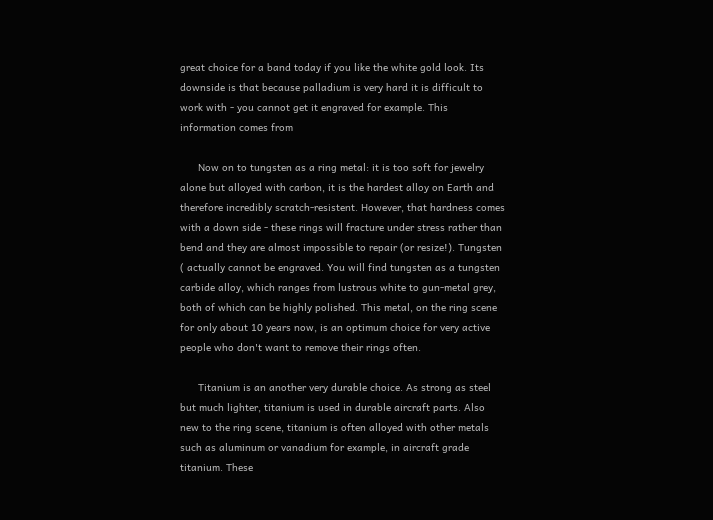great choice for a band today if you like the white gold look. Its downside is that because palladium is very hard it is difficult to work with - you cannot get it engraved for example. This information comes from

      Now on to tungsten as a ring metal: it is too soft for jewelry alone but alloyed with carbon, it is the hardest alloy on Earth and therefore incredibly scratch-resistent. However, that hardness comes with a down side - these rings will fracture under stress rather than bend and they are almost impossible to repair (or resize!). Tungsten ( actually cannot be engraved. You will find tungsten as a tungsten carbide alloy, which ranges from lustrous white to gun-metal grey, both of which can be highly polished. This metal, on the ring scene for only about 10 years now, is an optimum choice for very active people who don't want to remove their rings often.

      Titanium is an another very durable choice. As strong as steel but much lighter, titanium is used in durable aircraft parts. Also new to the ring scene, titanium is often alloyed with other metals such as aluminum or vanadium for example, in aircraft grade titanium. These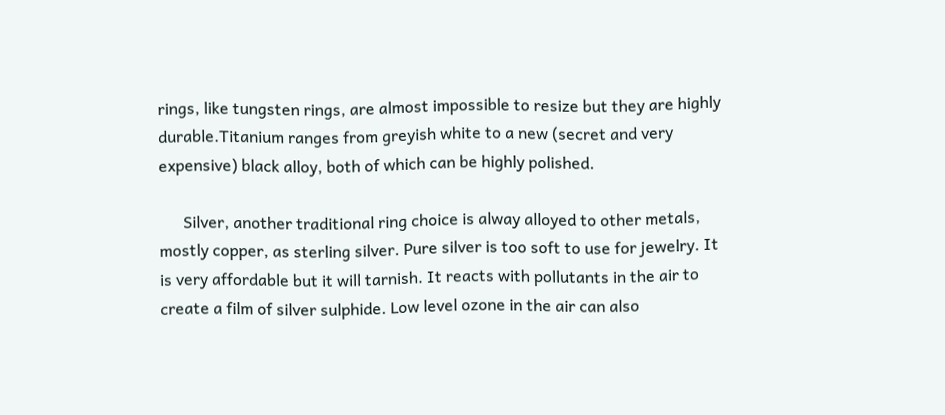rings, like tungsten rings, are almost impossible to resize but they are highly durable.Titanium ranges from greyish white to a new (secret and very expensive) black alloy, both of which can be highly polished.

      Silver, another traditional ring choice is alway alloyed to other metals, mostly copper, as sterling silver. Pure silver is too soft to use for jewelry. It is very affordable but it will tarnish. It reacts with pollutants in the air to create a film of silver sulphide. Low level ozone in the air can also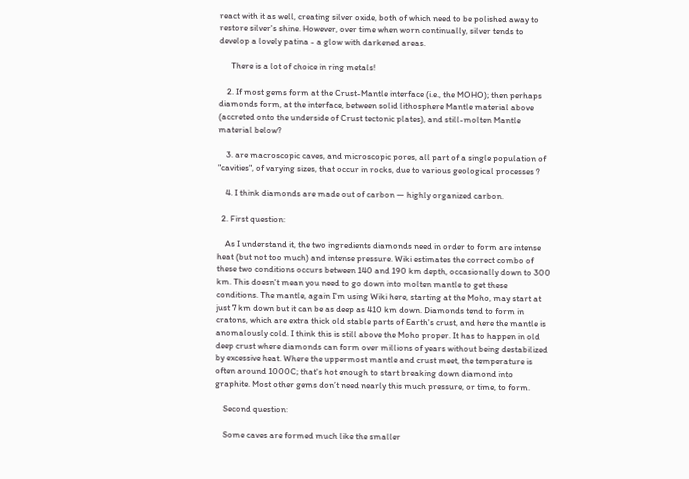react with it as well, creating silver oxide, both of which need to be polished away to restore silver's shine. However, over time when worn continually, silver tends to develop a lovely patina - a glow with darkened areas.

      There is a lot of choice in ring metals!

    2. If most gems form at the Crust-Mantle interface (i.e., the MOHO); then perhaps diamonds form, at the interface, between solid lithosphere Mantle material above (accreted onto the underside of Crust tectonic plates), and still-molten Mantle material below?

    3. are macroscopic caves, and microscopic pores, all part of a single population of "cavities", of varying sizes, that occur in rocks, due to various geological processes ?

    4. I think diamonds are made out of carbon — highly organized carbon.

  2. First question:

    As I understand it, the two ingredients diamonds need in order to form are intense heat (but not too much) and intense pressure. Wiki estimates the correct combo of these two conditions occurs between 140 and 190 km depth, occasionally down to 300 km. This doesn't mean you need to go down into molten mantle to get these conditions. The mantle, again I'm using Wiki here, starting at the Moho, may start at just 7 km down but it can be as deep as 410 km down. Diamonds tend to form in cratons, which are extra thick old stable parts of Earth's crust, and here the mantle is anomalously cold. I think this is still above the Moho proper. It has to happen in old deep crust where diamonds can form over millions of years without being destabilized by excessive heat. Where the uppermost mantle and crust meet, the temperature is often around 1000C; that's hot enough to start breaking down diamond into graphite. Most other gems don’t need nearly this much pressure, or time, to form.

    Second question:

    Some caves are formed much like the smaller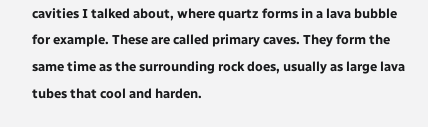cavities I talked about, where quartz forms in a lava bubble for example. These are called primary caves. They form the same time as the surrounding rock does, usually as large lava tubes that cool and harden.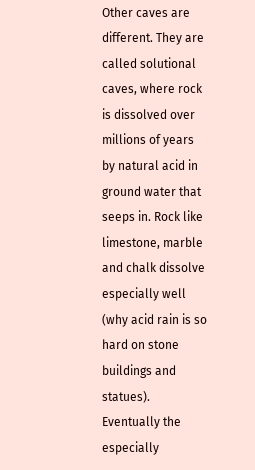Other caves are different. They are called solutional caves, where rock is dissolved over millions of years by natural acid in ground water that seeps in. Rock like limestone, marble and chalk dissolve especially well (why acid rain is so hard on stone buildings and statues). Eventually the especially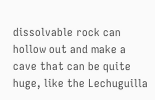dissolvable rock can hollow out and make a cave that can be quite huge, like the Lechuguilla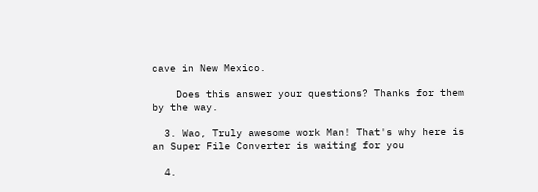cave in New Mexico.

    Does this answer your questions? Thanks for them by the way.

  3. Wao, Truly awesome work Man! That's why here is an Super File Converter is waiting for you

  4.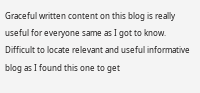Graceful written content on this blog is really useful for everyone same as I got to know. Difficult to locate relevant and useful informative blog as I found this one to get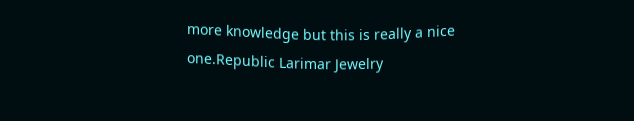more knowledge but this is really a nice one.Republic Larimar Jewelry